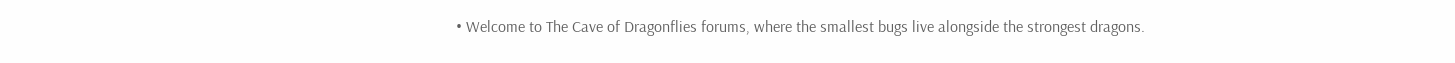• Welcome to The Cave of Dragonflies forums, where the smallest bugs live alongside the strongest dragons.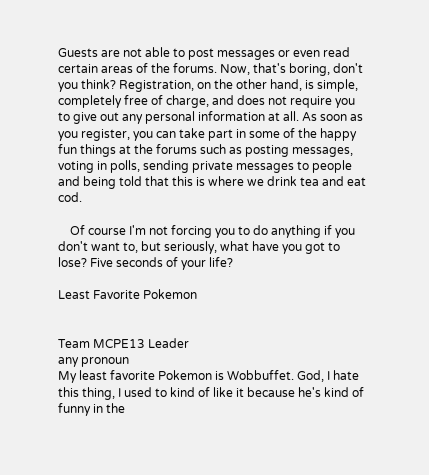Guests are not able to post messages or even read certain areas of the forums. Now, that's boring, don't you think? Registration, on the other hand, is simple, completely free of charge, and does not require you to give out any personal information at all. As soon as you register, you can take part in some of the happy fun things at the forums such as posting messages, voting in polls, sending private messages to people and being told that this is where we drink tea and eat cod.

    Of course I'm not forcing you to do anything if you don't want to, but seriously, what have you got to lose? Five seconds of your life?

Least Favorite Pokemon


Team MCPE13 Leader
any pronoun
My least favorite Pokemon is Wobbuffet. God, I hate this thing, I used to kind of like it because he's kind of funny in the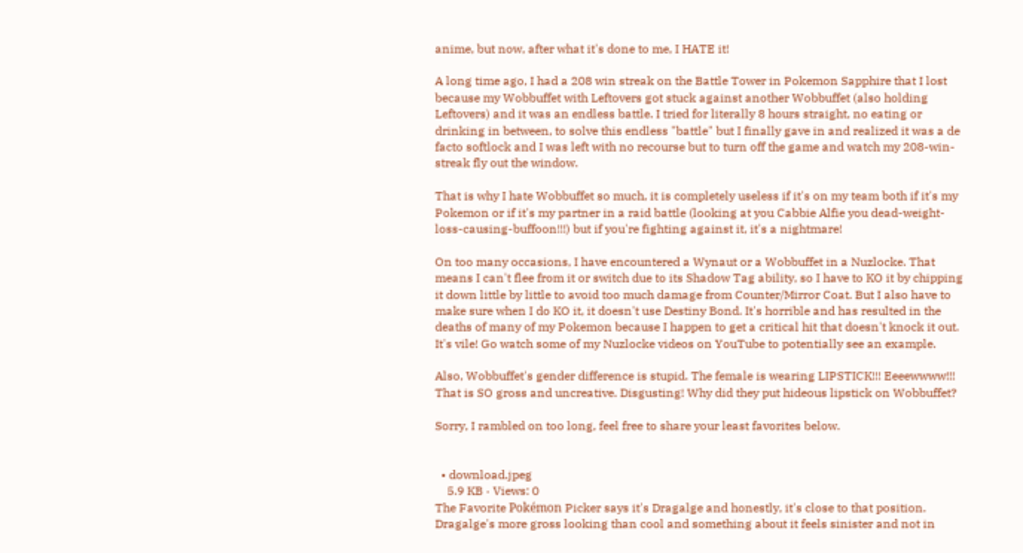anime, but now, after what it's done to me, I HATE it!

A long time ago, I had a 208 win streak on the Battle Tower in Pokemon Sapphire that I lost because my Wobbuffet with Leftovers got stuck against another Wobbuffet (also holding Leftovers) and it was an endless battle. I tried for literally 8 hours straight, no eating or drinking in between, to solve this endless "battle" but I finally gave in and realized it was a de facto softlock and I was left with no recourse but to turn off the game and watch my 208-win-streak fly out the window.

That is why I hate Wobbuffet so much, it is completely useless if it's on my team both if it's my Pokemon or if it's my partner in a raid battle (looking at you Cabbie Alfie you dead-weight-loss-causing-buffoon!!!) but if you're fighting against it, it's a nightmare!

On too many occasions, I have encountered a Wynaut or a Wobbuffet in a Nuzlocke. That means I can't flee from it or switch due to its Shadow Tag ability, so I have to KO it by chipping it down little by little to avoid too much damage from Counter/Mirror Coat. But I also have to make sure when I do KO it, it doesn't use Destiny Bond. It's horrible and has resulted in the deaths of many of my Pokemon because I happen to get a critical hit that doesn't knock it out. It's vile! Go watch some of my Nuzlocke videos on YouTube to potentially see an example.

Also, Wobbuffet's gender difference is stupid. The female is wearing LIPSTICK!!! Eeeewwww!!! That is SO gross and uncreative. Disgusting! Why did they put hideous lipstick on Wobbuffet?

Sorry, I rambled on too long, feel free to share your least favorites below.


  • download.jpeg
    5.9 KB · Views: 0
The Favorite Pokémon Picker says it's Dragalge and honestly, it's close to that position. Dragalge's more gross looking than cool and something about it feels sinister and not in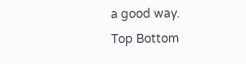a good way.
Top Bottom